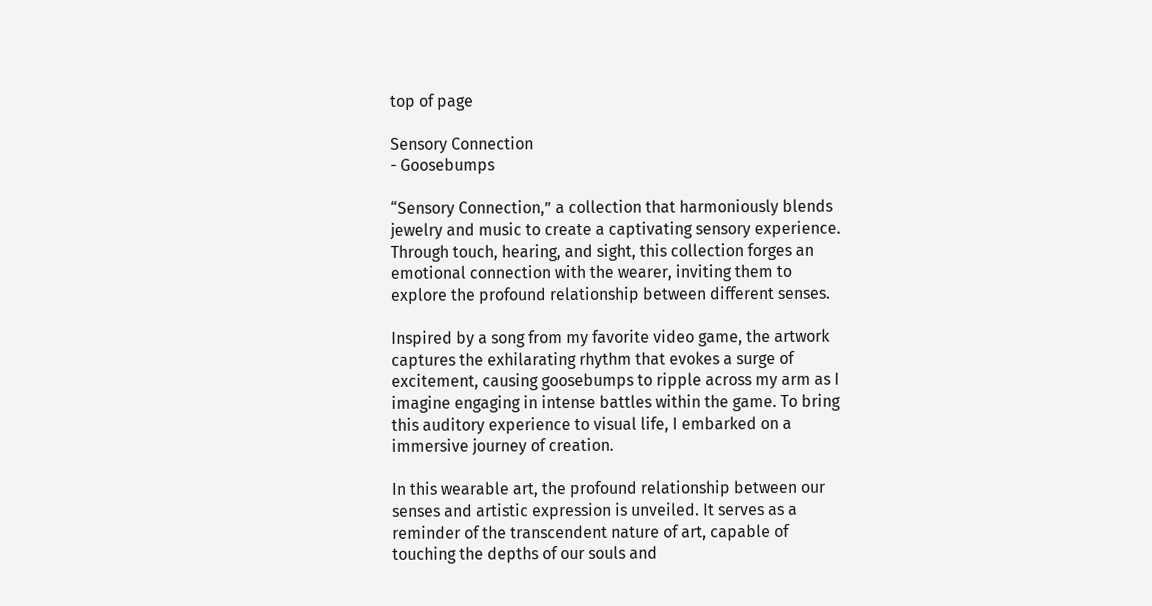top of page

Sensory Connection
- Goosebumps

“Sensory Connection,” a collection that harmoniously blends jewelry and music to create a captivating sensory experience. Through touch, hearing, and sight, this collection forges an emotional connection with the wearer, inviting them to explore the profound relationship between different senses.

Inspired by a song from my favorite video game, the artwork captures the exhilarating rhythm that evokes a surge of excitement, causing goosebumps to ripple across my arm as I imagine engaging in intense battles within the game. To bring this auditory experience to visual life, I embarked on a immersive journey of creation.

In this wearable art, the profound relationship between our senses and artistic expression is unveiled. It serves as a reminder of the transcendent nature of art, capable of touching the depths of our souls and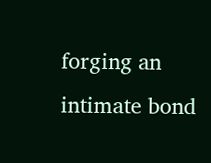forging an intimate bond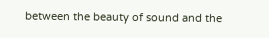between the beauty of sound and the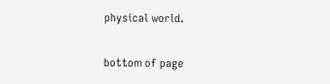physical world.

bottom of page